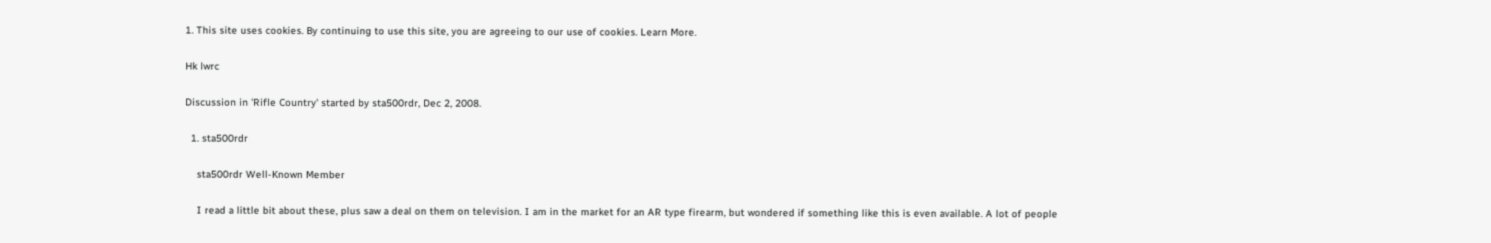1. This site uses cookies. By continuing to use this site, you are agreeing to our use of cookies. Learn More.

Hk lwrc

Discussion in 'Rifle Country' started by sta500rdr, Dec 2, 2008.

  1. sta500rdr

    sta500rdr Well-Known Member

    I read a little bit about these, plus saw a deal on them on television. I am in the market for an AR type firearm, but wondered if something like this is even available. A lot of people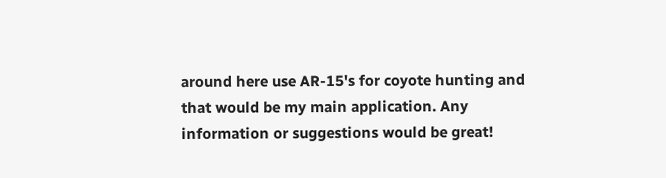around here use AR-15's for coyote hunting and that would be my main application. Any information or suggestions would be great!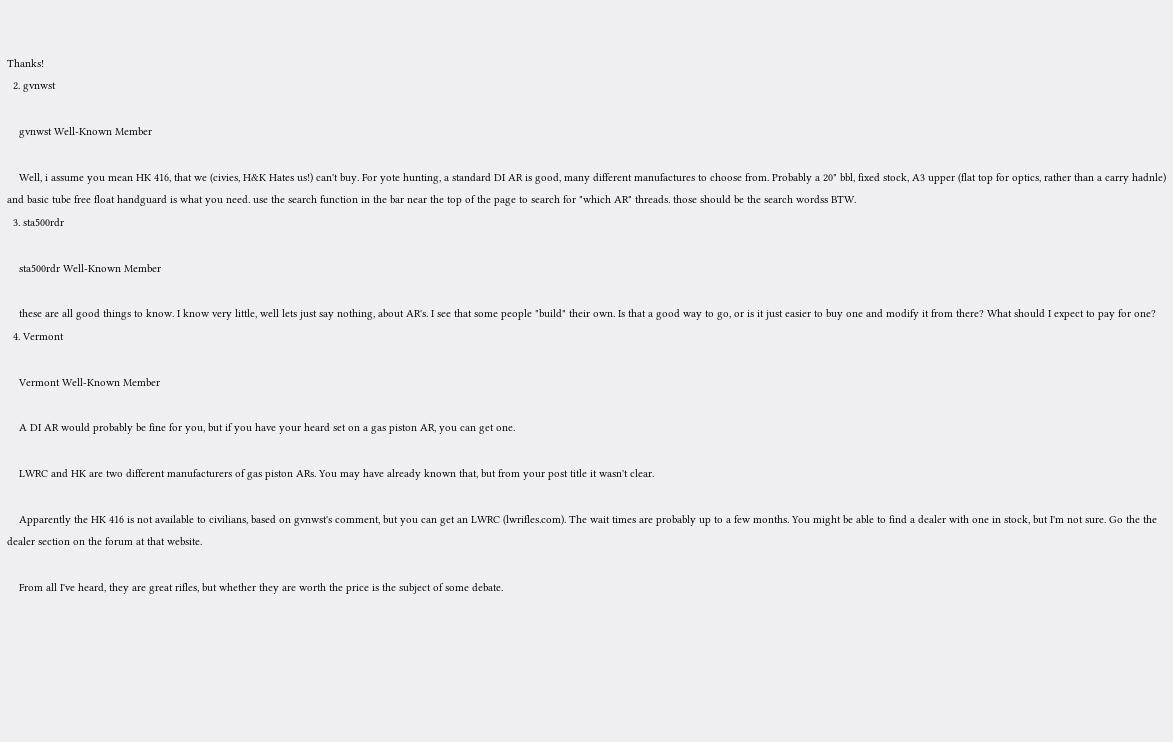Thanks!
  2. gvnwst

    gvnwst Well-Known Member

    Well, i assume you mean HK 416, that we (civies, H&K Hates us!) can't buy. For yote hunting, a standard DI AR is good, many different manufactures to choose from. Probably a 20" bbl, fixed stock, A3 upper (flat top for optics, rather than a carry hadnle) and basic tube free float handguard is what you need. use the search function in the bar near the top of the page to search for "which AR" threads. those should be the search wordss BTW.
  3. sta500rdr

    sta500rdr Well-Known Member

    these are all good things to know. I know very little, well lets just say nothing, about AR's. I see that some people "build" their own. Is that a good way to go, or is it just easier to buy one and modify it from there? What should I expect to pay for one?
  4. Vermont

    Vermont Well-Known Member

    A DI AR would probably be fine for you, but if you have your heard set on a gas piston AR, you can get one.

    LWRC and HK are two different manufacturers of gas piston ARs. You may have already known that, but from your post title it wasn't clear.

    Apparently the HK 416 is not available to civilians, based on gvnwst's comment, but you can get an LWRC (lwrifles.com). The wait times are probably up to a few months. You might be able to find a dealer with one in stock, but I'm not sure. Go the the dealer section on the forum at that website.

    From all I've heard, they are great rifles, but whether they are worth the price is the subject of some debate.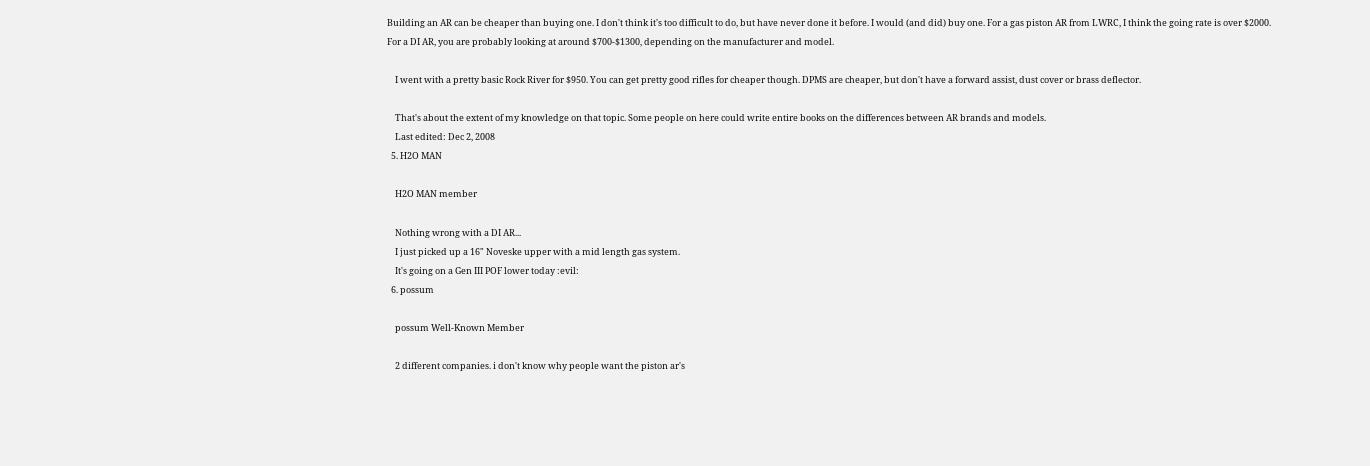Building an AR can be cheaper than buying one. I don't think it's too difficult to do, but have never done it before. I would (and did) buy one. For a gas piston AR from LWRC, I think the going rate is over $2000. For a DI AR, you are probably looking at around $700-$1300, depending on the manufacturer and model.

    I went with a pretty basic Rock River for $950. You can get pretty good rifles for cheaper though. DPMS are cheaper, but don't have a forward assist, dust cover or brass deflector.

    That's about the extent of my knowledge on that topic. Some people on here could write entire books on the differences between AR brands and models.
    Last edited: Dec 2, 2008
  5. H2O MAN

    H2O MAN member

    Nothing wrong with a DI AR...
    I just picked up a 16" Noveske upper with a mid length gas system.
    It's going on a Gen III POF lower today :evil:
  6. possum

    possum Well-Known Member

    2 different companies. i don't know why people want the piston ar's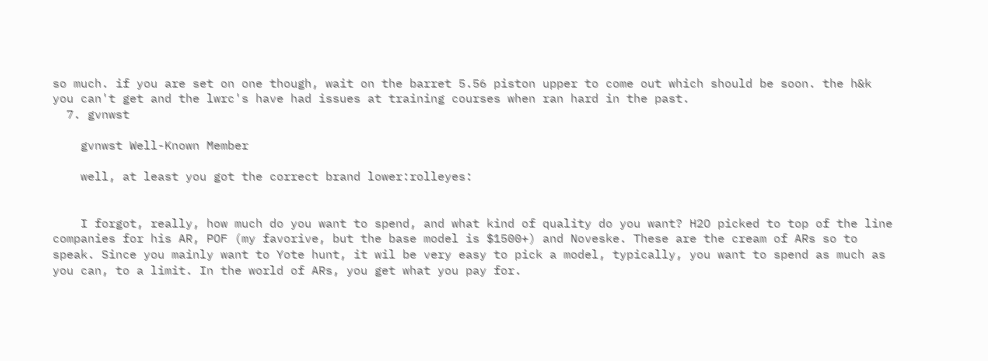so much. if you are set on one though, wait on the barret 5.56 piston upper to come out which should be soon. the h&k you can't get and the lwrc's have had issues at training courses when ran hard in the past.
  7. gvnwst

    gvnwst Well-Known Member

    well, at least you got the correct brand lower:rolleyes:


    I forgot, really, how much do you want to spend, and what kind of quality do you want? H2O picked to top of the line companies for his AR, POF (my favorive, but the base model is $1500+) and Noveske. These are the cream of ARs so to speak. Since you mainly want to Yote hunt, it wil be very easy to pick a model, typically, you want to spend as much as you can, to a limit. In the world of ARs, you get what you pay for.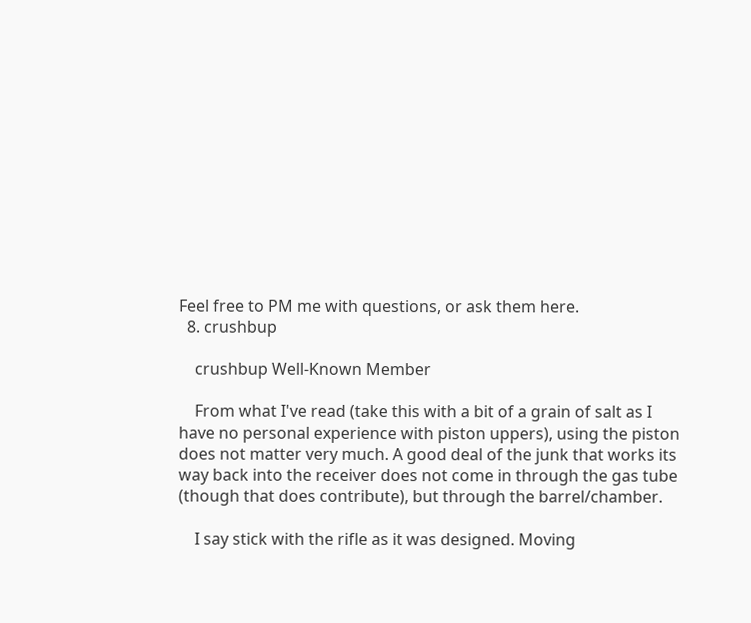Feel free to PM me with questions, or ask them here.
  8. crushbup

    crushbup Well-Known Member

    From what I've read (take this with a bit of a grain of salt as I have no personal experience with piston uppers), using the piston does not matter very much. A good deal of the junk that works its way back into the receiver does not come in through the gas tube (though that does contribute), but through the barrel/chamber.

    I say stick with the rifle as it was designed. Moving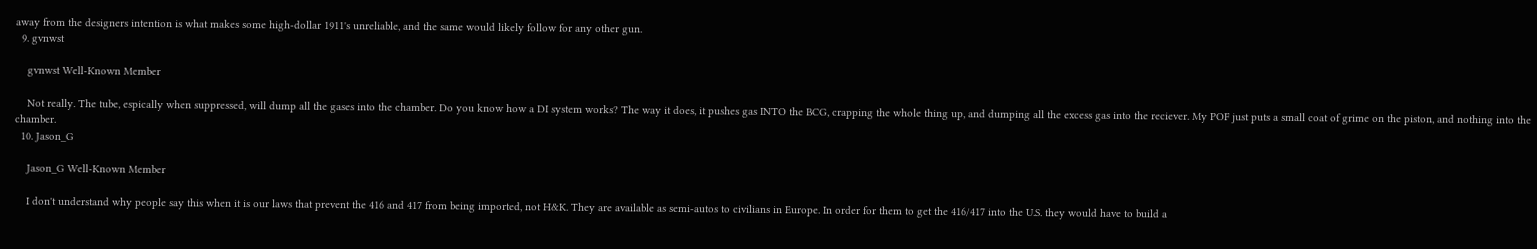away from the designers intention is what makes some high-dollar 1911's unreliable, and the same would likely follow for any other gun.
  9. gvnwst

    gvnwst Well-Known Member

    Not really. The tube, espically when suppressed, will dump all the gases into the chamber. Do you know how a DI system works? The way it does, it pushes gas INTO the BCG, crapping the whole thing up, and dumping all the excess gas into the reciever. My POF just puts a small coat of grime on the piston, and nothing into the chamber.
  10. Jason_G

    Jason_G Well-Known Member

    I don't understand why people say this when it is our laws that prevent the 416 and 417 from being imported, not H&K. They are available as semi-autos to civilians in Europe. In order for them to get the 416/417 into the U.S. they would have to build a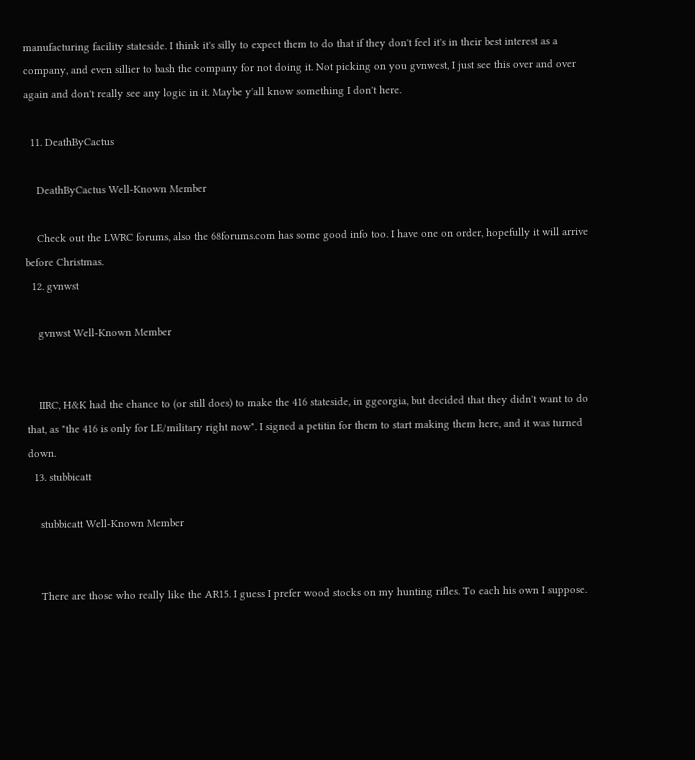manufacturing facility stateside. I think it's silly to expect them to do that if they don't feel it's in their best interest as a company, and even sillier to bash the company for not doing it. Not picking on you gvnwest, I just see this over and over again and don't really see any logic in it. Maybe y'all know something I don't here.

  11. DeathByCactus

    DeathByCactus Well-Known Member

    Check out the LWRC forums, also the 68forums.com has some good info too. I have one on order, hopefully it will arrive before Christmas.
  12. gvnwst

    gvnwst Well-Known Member


    IIRC, H&K had the chance to (or still does) to make the 416 stateside, in ggeorgia, but decided that they didn't want to do that, as "the 416 is only for LE/military right now". I signed a petitin for them to start making them here, and it was turned down.
  13. stubbicatt

    stubbicatt Well-Known Member


    There are those who really like the AR15. I guess I prefer wood stocks on my hunting rifles. To each his own I suppose.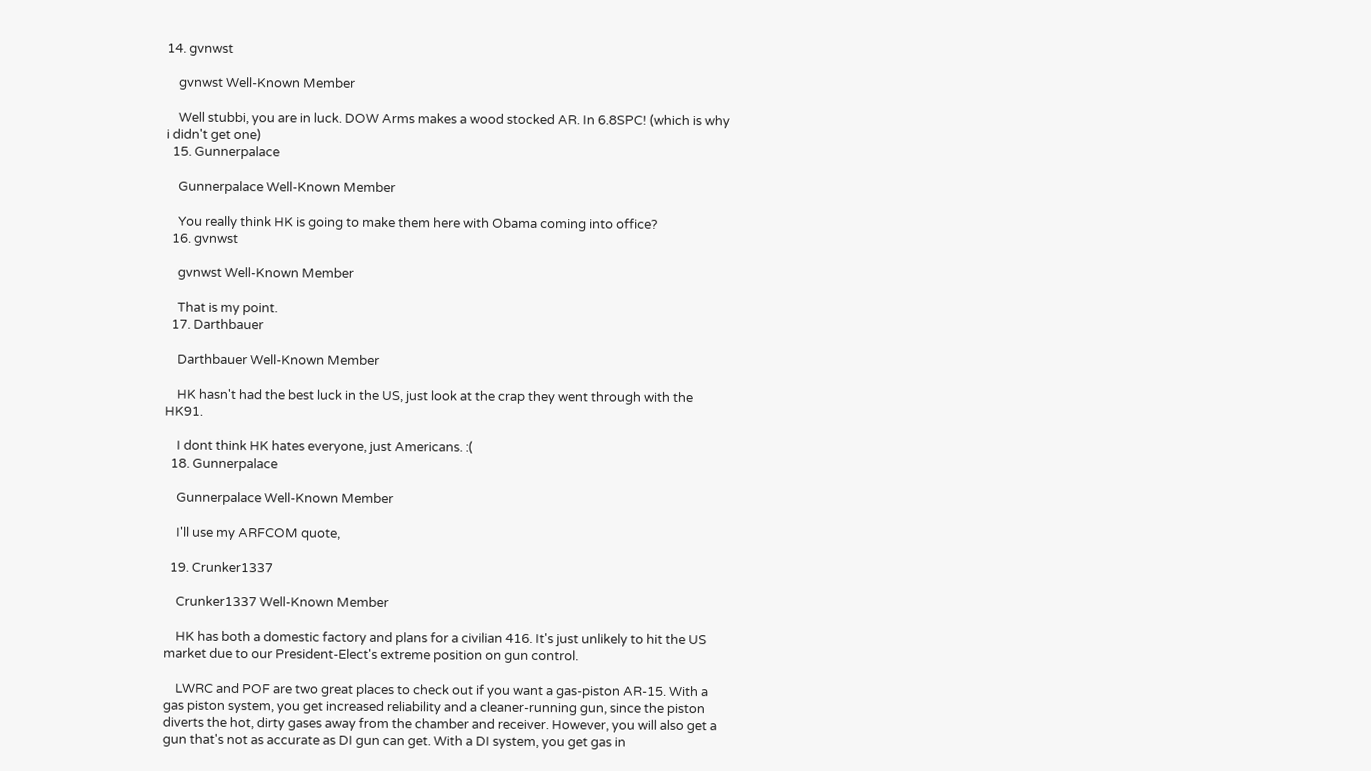14. gvnwst

    gvnwst Well-Known Member

    Well stubbi, you are in luck. DOW Arms makes a wood stocked AR. In 6.8SPC! (which is why i didn't get one)
  15. Gunnerpalace

    Gunnerpalace Well-Known Member

    You really think HK is going to make them here with Obama coming into office?
  16. gvnwst

    gvnwst Well-Known Member

    That is my point.
  17. Darthbauer

    Darthbauer Well-Known Member

    HK hasn't had the best luck in the US, just look at the crap they went through with the HK91.

    I dont think HK hates everyone, just Americans. :(
  18. Gunnerpalace

    Gunnerpalace Well-Known Member

    I'll use my ARFCOM quote,

  19. Crunker1337

    Crunker1337 Well-Known Member

    HK has both a domestic factory and plans for a civilian 416. It's just unlikely to hit the US market due to our President-Elect's extreme position on gun control.

    LWRC and POF are two great places to check out if you want a gas-piston AR-15. With a gas piston system, you get increased reliability and a cleaner-running gun, since the piston diverts the hot, dirty gases away from the chamber and receiver. However, you will also get a gun that's not as accurate as DI gun can get. With a DI system, you get gas in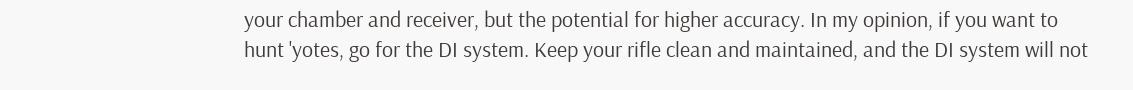your chamber and receiver, but the potential for higher accuracy. In my opinion, if you want to hunt 'yotes, go for the DI system. Keep your rifle clean and maintained, and the DI system will not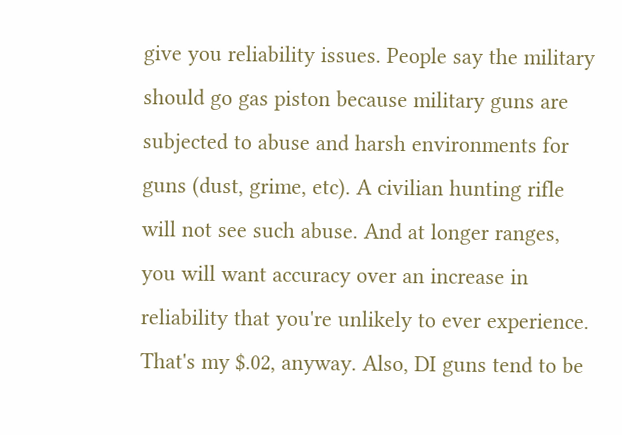give you reliability issues. People say the military should go gas piston because military guns are subjected to abuse and harsh environments for guns (dust, grime, etc). A civilian hunting rifle will not see such abuse. And at longer ranges, you will want accuracy over an increase in reliability that you're unlikely to ever experience. That's my $.02, anyway. Also, DI guns tend to be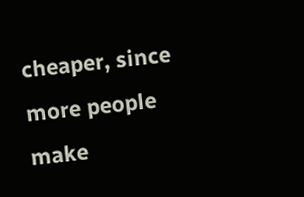cheaper, since more people make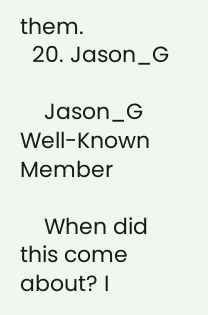them.
  20. Jason_G

    Jason_G Well-Known Member

    When did this come about? I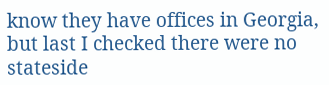know they have offices in Georgia, but last I checked there were no stateside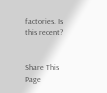factories. Is this recent?


Share This Page